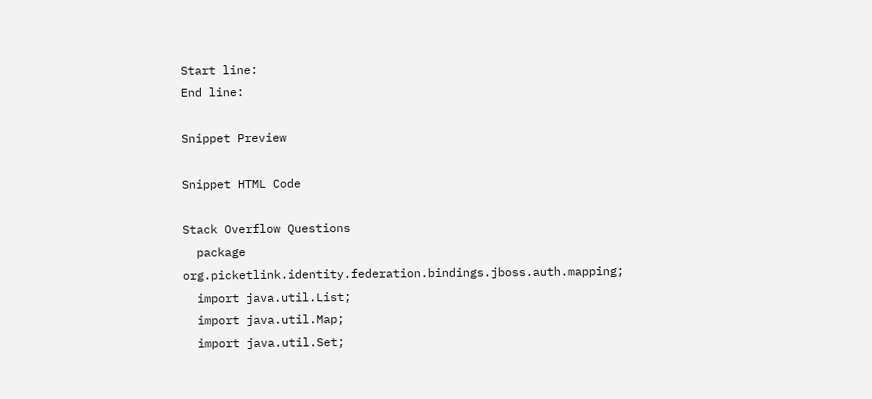Start line:
End line:

Snippet Preview

Snippet HTML Code

Stack Overflow Questions
  package org.picketlink.identity.federation.bindings.jboss.auth.mapping;
  import java.util.List;
  import java.util.Map;
  import java.util.Set;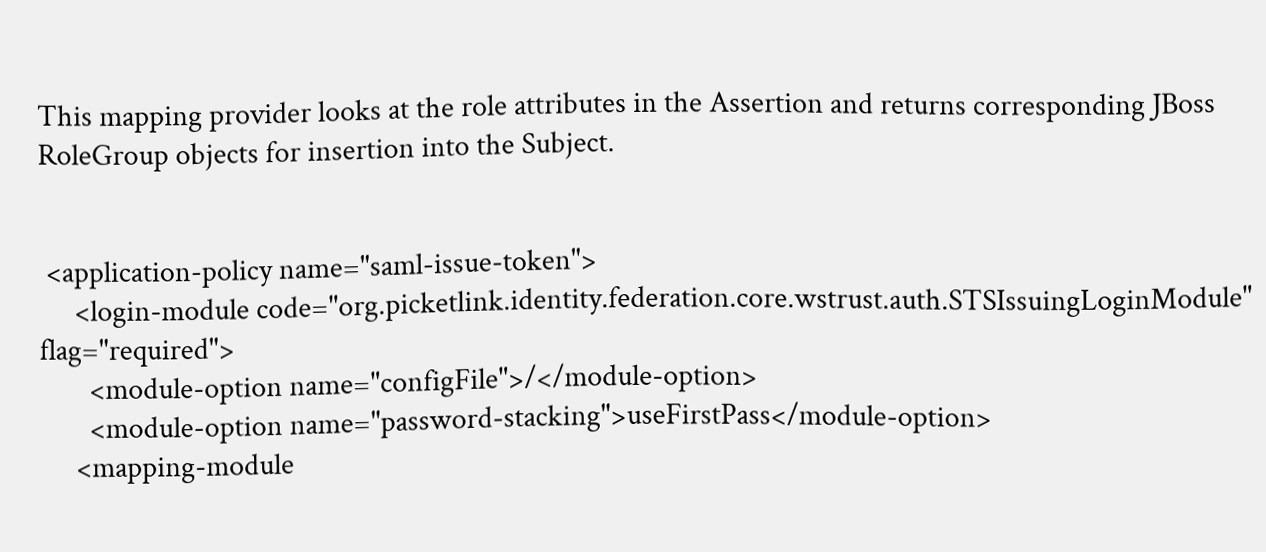This mapping provider looks at the role attributes in the Assertion and returns corresponding JBoss RoleGroup objects for insertion into the Subject.


 <application-policy name="saml-issue-token">
     <login-module code="org.picketlink.identity.federation.core.wstrust.auth.STSIssuingLoginModule" flag="required">
       <module-option name="configFile">/</module-option>
       <module-option name="password-stacking">useFirstPass</module-option>
     <mapping-module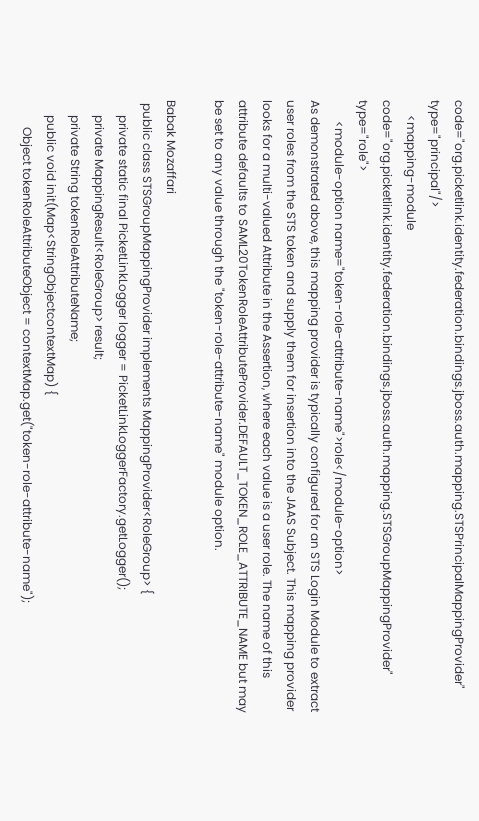code="org.picketlink.identity.federation.bindings.jboss.auth.mapping.STSPrincipalMappingProvider" type="principal"/>
     <mapping-module code="org.picketlink.identity.federation.bindings.jboss.auth.mapping.STSGroupMappingProvider" type="role">
       <module-option name="token-role-attribute-name">role</module-option>
As demonstrated above, this mapping provider is typically configured for an STS Login Module to extract user roles from the STS token and supply them for insertion into the JAAS Subject. This mapping provider looks for a multi-valued Attribute in the Assertion, where each value is a user role. The name of this attribute defaults to SAML20TokenRoleAttributeProvider.DEFAULT_TOKEN_ROLE_ATTRIBUTE_NAME but may be set to any value through the "token-role-attribute-name" module option.

Babak Mozaffari
 public class STSGroupMappingProvider implements MappingProvider<RoleGroup> {
     private static final PicketLinkLogger logger = PicketLinkLoggerFactory.getLogger();
     private MappingResult<RoleGroup> result;
     private String tokenRoleAttributeName;
     public void init(Map<StringObjectcontextMap) {
         Object tokenRoleAttributeObject = contextMap.get("token-role-attribute-name");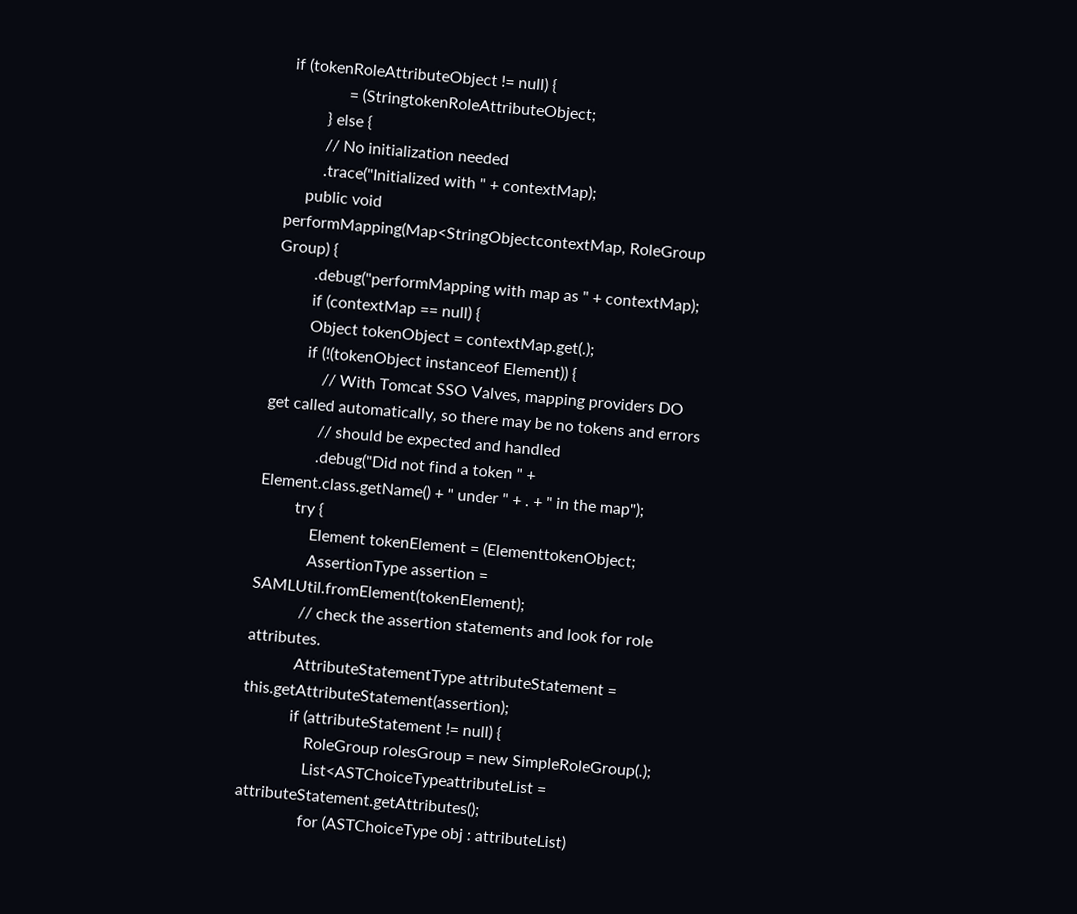if (tokenRoleAttributeObject != null) {
              = (StringtokenRoleAttributeObject;
         } else {
         // No initialization needed
         .trace("Initialized with " + contextMap);
     public void performMapping(Map<StringObjectcontextMap, RoleGroup Group) {
         .debug("performMapping with map as " + contextMap);
         if (contextMap == null) {
         Object tokenObject = contextMap.get(.);
         if (!(tokenObject instanceof Element)) {
             // With Tomcat SSO Valves, mapping providers DO get called automatically, so there may be no tokens and errors
             // should be expected and handled
             .debug("Did not find a token " + Element.class.getName() + " under " + . + " in the map");
         try {
             Element tokenElement = (ElementtokenObject;
             AssertionType assertion = SAMLUtil.fromElement(tokenElement);
            // check the assertion statements and look for role attributes.
            AttributeStatementType attributeStatement = this.getAttributeStatement(assertion);
            if (attributeStatement != null) {
                RoleGroup rolesGroup = new SimpleRoleGroup(.);
                List<ASTChoiceTypeattributeList = attributeStatement.getAttributes();
                for (ASTChoiceType obj : attributeList)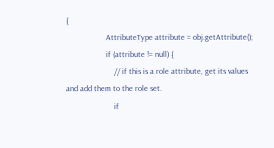{
                    AttributeType attribute = obj.getAttribute();
                    if (attribute != null) {
                        // if this is a role attribute, get its values and add them to the role set.
                        if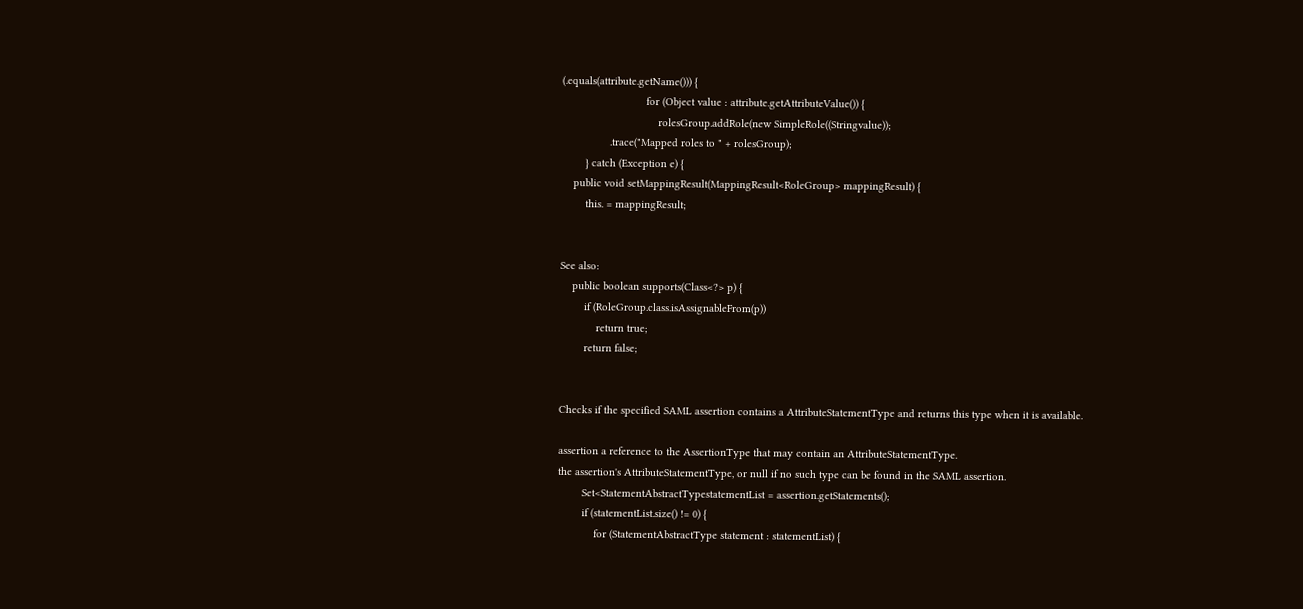(.equals(attribute.getName())) {
                            for (Object value : attribute.getAttributeValue()) {
                                rolesGroup.addRole(new SimpleRole((Stringvalue));
                .trace("Mapped roles to " + rolesGroup);
        } catch (Exception e) {
    public void setMappingResult(MappingResult<RoleGroup> mappingResult) {
        this. = mappingResult;


See also:
    public boolean supports(Class<?> p) {
        if (RoleGroup.class.isAssignableFrom(p))
            return true;
        return false;


Checks if the specified SAML assertion contains a AttributeStatementType and returns this type when it is available.

assertion a reference to the AssertionType that may contain an AttributeStatementType.
the assertion's AttributeStatementType, or null if no such type can be found in the SAML assertion.
        Set<StatementAbstractTypestatementList = assertion.getStatements();
        if (statementList.size() != 0) {
            for (StatementAbstractType statement : statementList) {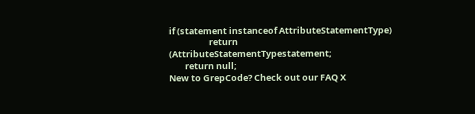if (statement instanceof AttributeStatementType)
                    return (AttributeStatementTypestatement;
        return null;
New to GrepCode? Check out our FAQ X